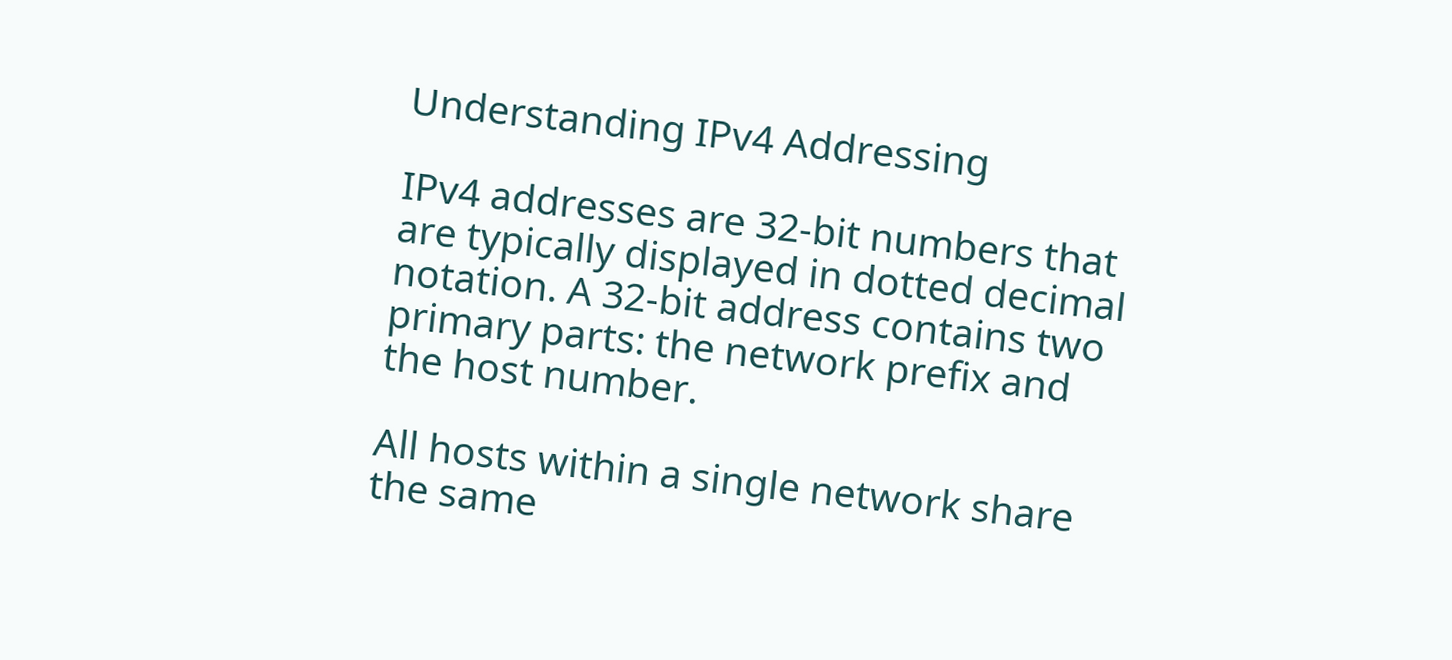Understanding IPv4 Addressing

IPv4 addresses are 32-bit numbers that are typically displayed in dotted decimal notation. A 32-bit address contains two primary parts: the network prefix and the host number.

All hosts within a single network share the same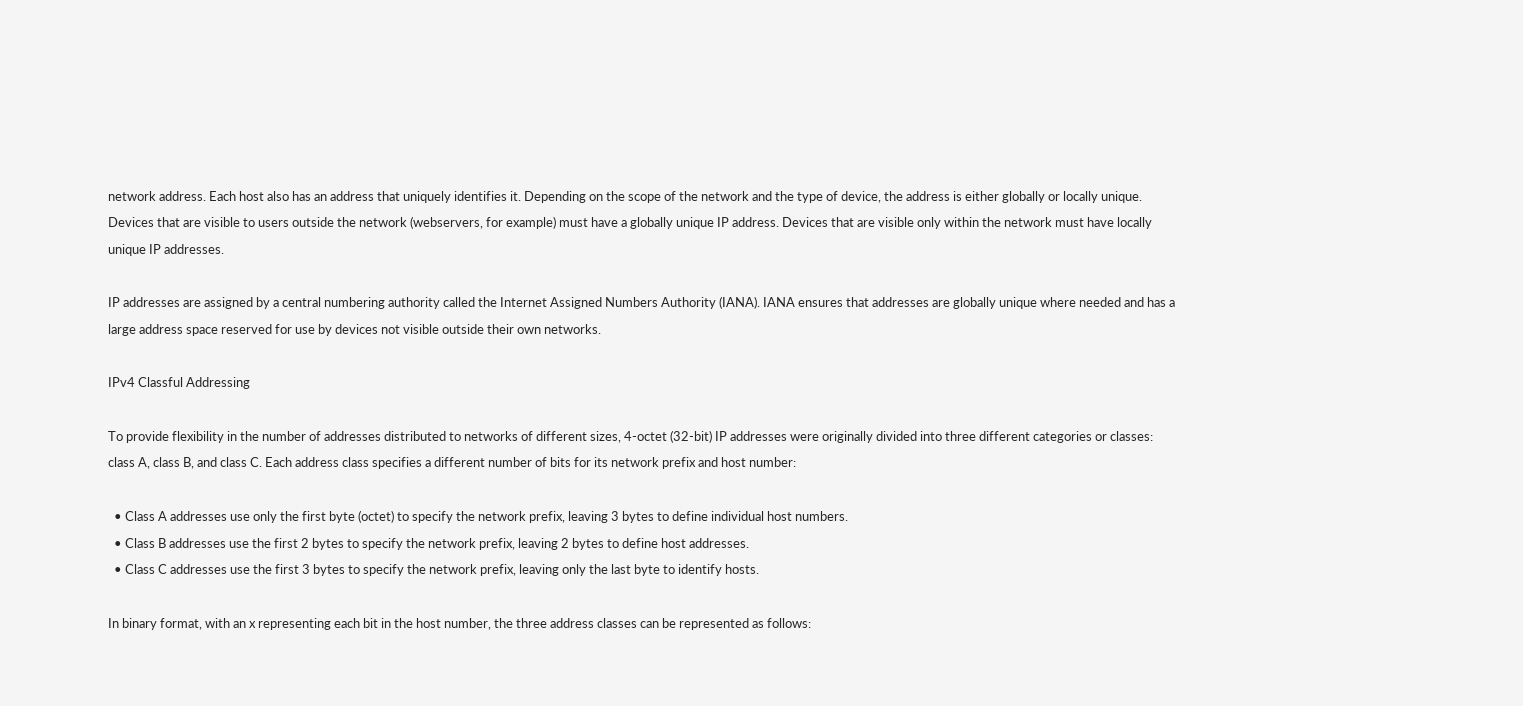network address. Each host also has an address that uniquely identifies it. Depending on the scope of the network and the type of device, the address is either globally or locally unique. Devices that are visible to users outside the network (webservers, for example) must have a globally unique IP address. Devices that are visible only within the network must have locally unique IP addresses.

IP addresses are assigned by a central numbering authority called the Internet Assigned Numbers Authority (IANA). IANA ensures that addresses are globally unique where needed and has a large address space reserved for use by devices not visible outside their own networks.

IPv4 Classful Addressing

To provide flexibility in the number of addresses distributed to networks of different sizes, 4-octet (32-bit) IP addresses were originally divided into three different categories or classes: class A, class B, and class C. Each address class specifies a different number of bits for its network prefix and host number:

  • Class A addresses use only the first byte (octet) to specify the network prefix, leaving 3 bytes to define individual host numbers.
  • Class B addresses use the first 2 bytes to specify the network prefix, leaving 2 bytes to define host addresses.
  • Class C addresses use the first 3 bytes to specify the network prefix, leaving only the last byte to identify hosts.

In binary format, with an x representing each bit in the host number, the three address classes can be represented as follows: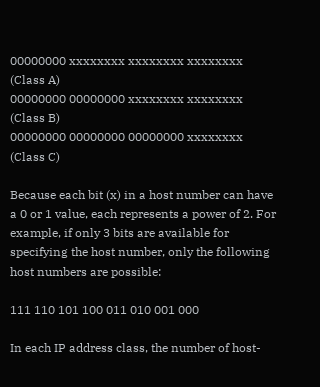00000000 xxxxxxxx xxxxxxxx xxxxxxxx (Class A)
00000000 00000000 xxxxxxxx xxxxxxxx (Class B)
00000000 00000000 00000000 xxxxxxxx (Class C)

Because each bit (x) in a host number can have a 0 or 1 value, each represents a power of 2. For example, if only 3 bits are available for specifying the host number, only the following host numbers are possible:

111 110 101 100 011 010 001 000

In each IP address class, the number of host-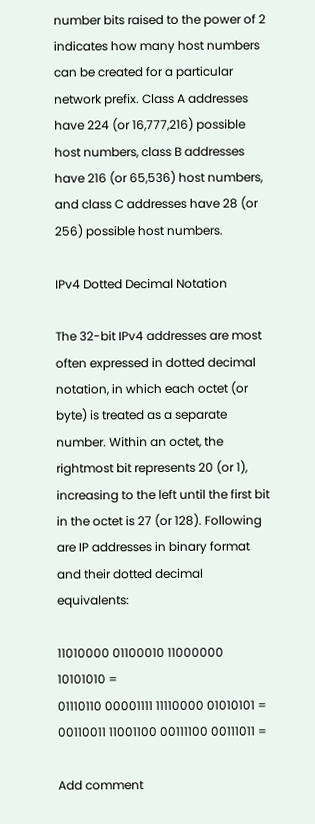number bits raised to the power of 2 indicates how many host numbers can be created for a particular network prefix. Class A addresses have 224 (or 16,777,216) possible host numbers, class B addresses have 216 (or 65,536) host numbers, and class C addresses have 28 (or 256) possible host numbers.

IPv4 Dotted Decimal Notation

The 32-bit IPv4 addresses are most often expressed in dotted decimal notation, in which each octet (or byte) is treated as a separate number. Within an octet, the rightmost bit represents 20 (or 1), increasing to the left until the first bit in the octet is 27 (or 128). Following are IP addresses in binary format and their dotted decimal equivalents:

11010000 01100010 11000000 10101010 =
01110110 00001111 11110000 01010101 =
00110011 11001100 00111100 00111011 =

Add comment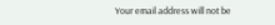Your email address will not be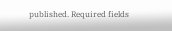published. Required fields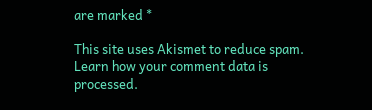are marked *

This site uses Akismet to reduce spam. Learn how your comment data is processed.